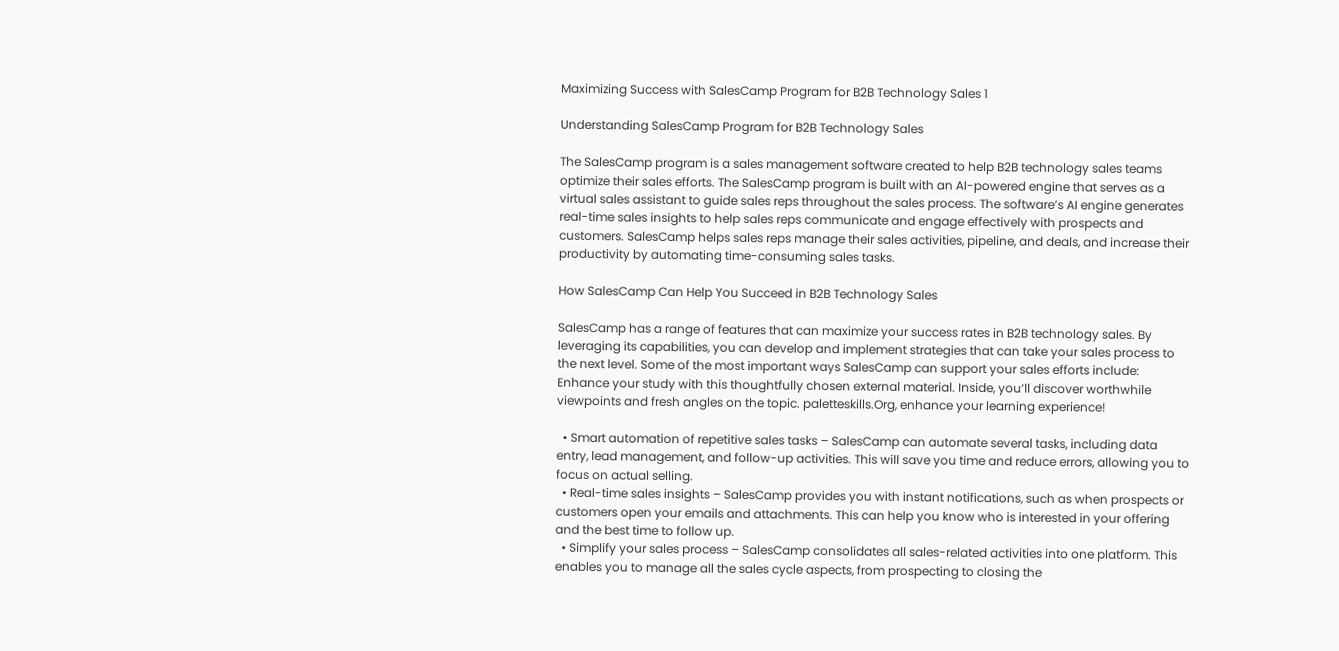Maximizing Success with SalesCamp Program for B2B Technology Sales 1

Understanding SalesCamp Program for B2B Technology Sales

The SalesCamp program is a sales management software created to help B2B technology sales teams optimize their sales efforts. The SalesCamp program is built with an AI-powered engine that serves as a virtual sales assistant to guide sales reps throughout the sales process. The software’s AI engine generates real-time sales insights to help sales reps communicate and engage effectively with prospects and customers. SalesCamp helps sales reps manage their sales activities, pipeline, and deals, and increase their productivity by automating time-consuming sales tasks.

How SalesCamp Can Help You Succeed in B2B Technology Sales

SalesCamp has a range of features that can maximize your success rates in B2B technology sales. By leveraging its capabilities, you can develop and implement strategies that can take your sales process to the next level. Some of the most important ways SalesCamp can support your sales efforts include: Enhance your study with this thoughtfully chosen external material. Inside, you’ll discover worthwhile viewpoints and fresh angles on the topic. paletteskills.Org, enhance your learning experience!

  • Smart automation of repetitive sales tasks – SalesCamp can automate several tasks, including data entry, lead management, and follow-up activities. This will save you time and reduce errors, allowing you to focus on actual selling.
  • Real-time sales insights – SalesCamp provides you with instant notifications, such as when prospects or customers open your emails and attachments. This can help you know who is interested in your offering and the best time to follow up.
  • Simplify your sales process – SalesCamp consolidates all sales-related activities into one platform. This enables you to manage all the sales cycle aspects, from prospecting to closing the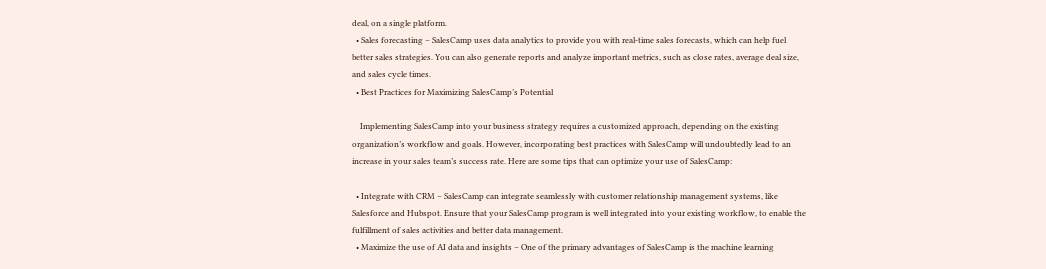deal, on a single platform.
  • Sales forecasting – SalesCamp uses data analytics to provide you with real-time sales forecasts, which can help fuel better sales strategies. You can also generate reports and analyze important metrics, such as close rates, average deal size, and sales cycle times.
  • Best Practices for Maximizing SalesCamp’s Potential

    Implementing SalesCamp into your business strategy requires a customized approach, depending on the existing organization’s workflow and goals. However, incorporating best practices with SalesCamp will undoubtedly lead to an increase in your sales team’s success rate. Here are some tips that can optimize your use of SalesCamp:

  • Integrate with CRM – SalesCamp can integrate seamlessly with customer relationship management systems, like Salesforce and Hubspot. Ensure that your SalesCamp program is well integrated into your existing workflow, to enable the fulfillment of sales activities and better data management.
  • Maximize the use of AI data and insights – One of the primary advantages of SalesCamp is the machine learning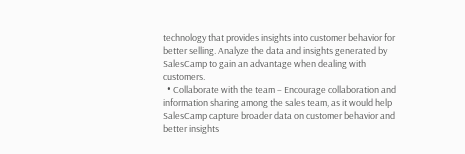technology that provides insights into customer behavior for better selling. Analyze the data and insights generated by SalesCamp to gain an advantage when dealing with customers.
  • Collaborate with the team – Encourage collaboration and information sharing among the sales team, as it would help SalesCamp capture broader data on customer behavior and better insights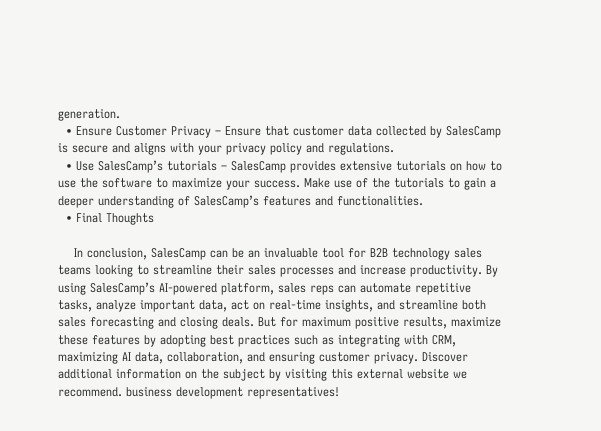generation.
  • Ensure Customer Privacy – Ensure that customer data collected by SalesCamp is secure and aligns with your privacy policy and regulations.
  • Use SalesCamp’s tutorials – SalesCamp provides extensive tutorials on how to use the software to maximize your success. Make use of the tutorials to gain a deeper understanding of SalesCamp’s features and functionalities.
  • Final Thoughts

    In conclusion, SalesCamp can be an invaluable tool for B2B technology sales teams looking to streamline their sales processes and increase productivity. By using SalesCamp’s AI-powered platform, sales reps can automate repetitive tasks, analyze important data, act on real-time insights, and streamline both sales forecasting and closing deals. But for maximum positive results, maximize these features by adopting best practices such as integrating with CRM, maximizing AI data, collaboration, and ensuring customer privacy. Discover additional information on the subject by visiting this external website we recommend. business development representatives!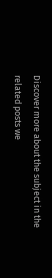Discover more about the subject in the related posts we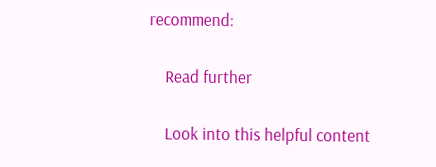recommend:

    Read further

    Look into this helpful content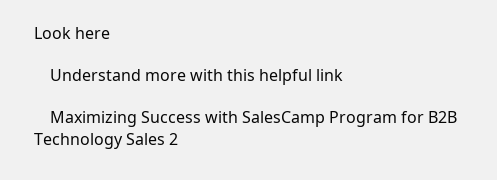Look here

    Understand more with this helpful link

    Maximizing Success with SalesCamp Program for B2B Technology Sales 2